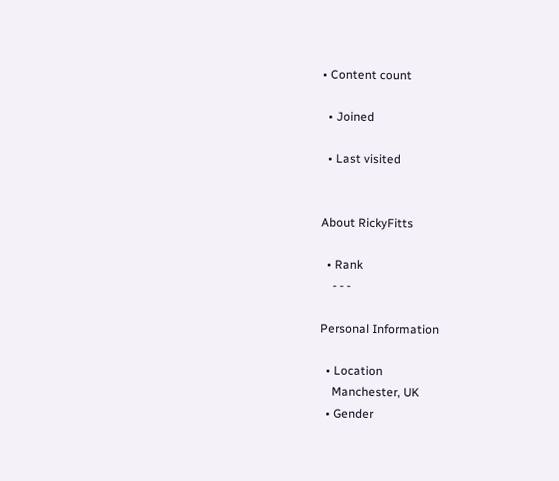• Content count

  • Joined

  • Last visited


About RickyFitts

  • Rank
    - - -

Personal Information

  • Location
    Manchester, UK
  • Gender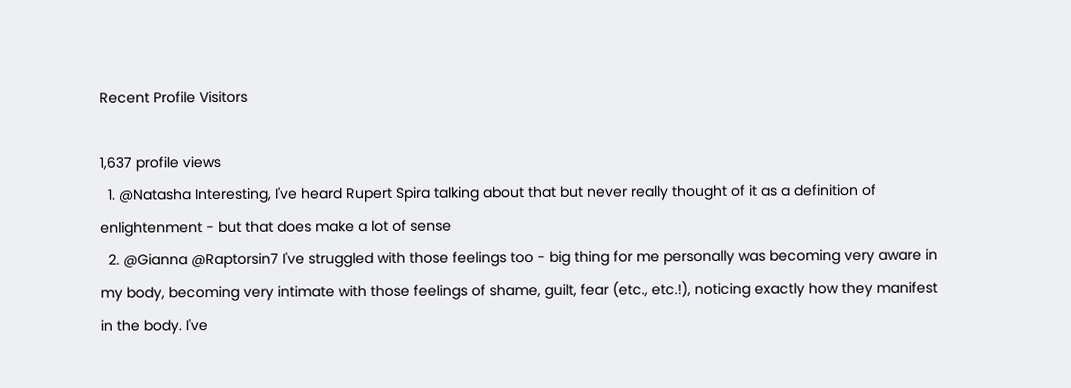Recent Profile Visitors

1,637 profile views
  1. @Natasha Interesting, I've heard Rupert Spira talking about that but never really thought of it as a definition of enlightenment - but that does make a lot of sense
  2. @Gianna @Raptorsin7 I've struggled with those feelings too - big thing for me personally was becoming very aware in my body, becoming very intimate with those feelings of shame, guilt, fear (etc., etc.!), noticing exactly how they manifest in the body. I've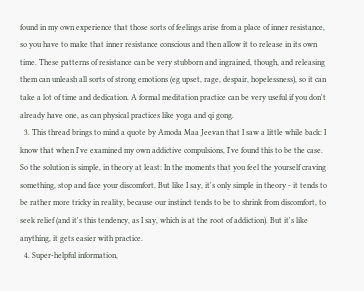found in my own experience that those sorts of feelings arise from a place of inner resistance, so you have to make that inner resistance conscious and then allow it to release in its own time. These patterns of resistance can be very stubborn and ingrained, though, and releasing them can unleash all sorts of strong emotions (eg upset, rage, despair, hopelessness), so it can take a lot of time and dedication. A formal meditation practice can be very useful if you don't already have one, as can physical practices like yoga and qi gong.
  3. This thread brings to mind a quote by Amoda Maa Jeevan that I saw a little while back: I know that when I've examined my own addictive compulsions, I've found this to be the case. So the solution is simple, in theory at least: In the moments that you feel the yourself craving something, stop and face your discomfort. But like I say, it's only simple in theory - it tends to be rather more tricky in reality, because our instinct tends to be to shrink from discomfort, to seek relief (and it's this tendency, as I say, which is at the root of addiction). But it's like anything, it gets easier with practice.
  4. Super-helpful information,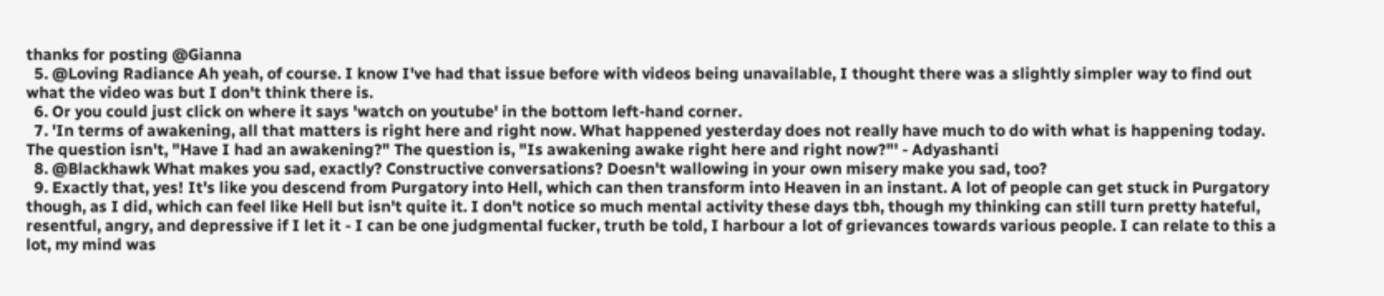thanks for posting @Gianna
  5. @Loving Radiance Ah yeah, of course. I know I've had that issue before with videos being unavailable, I thought there was a slightly simpler way to find out what the video was but I don't think there is.
  6. Or you could just click on where it says 'watch on youtube' in the bottom left-hand corner.
  7. 'In terms of awakening, all that matters is right here and right now. What happened yesterday does not really have much to do with what is happening today. The question isn't, "Have I had an awakening?" The question is, "Is awakening awake right here and right now?"' - Adyashanti
  8. @Blackhawk What makes you sad, exactly? Constructive conversations? Doesn't wallowing in your own misery make you sad, too?
  9. Exactly that, yes! It's like you descend from Purgatory into Hell, which can then transform into Heaven in an instant. A lot of people can get stuck in Purgatory though, as I did, which can feel like Hell but isn't quite it. I don't notice so much mental activity these days tbh, though my thinking can still turn pretty hateful, resentful, angry, and depressive if I let it - I can be one judgmental fucker, truth be told, I harbour a lot of grievances towards various people. I can relate to this a lot, my mind was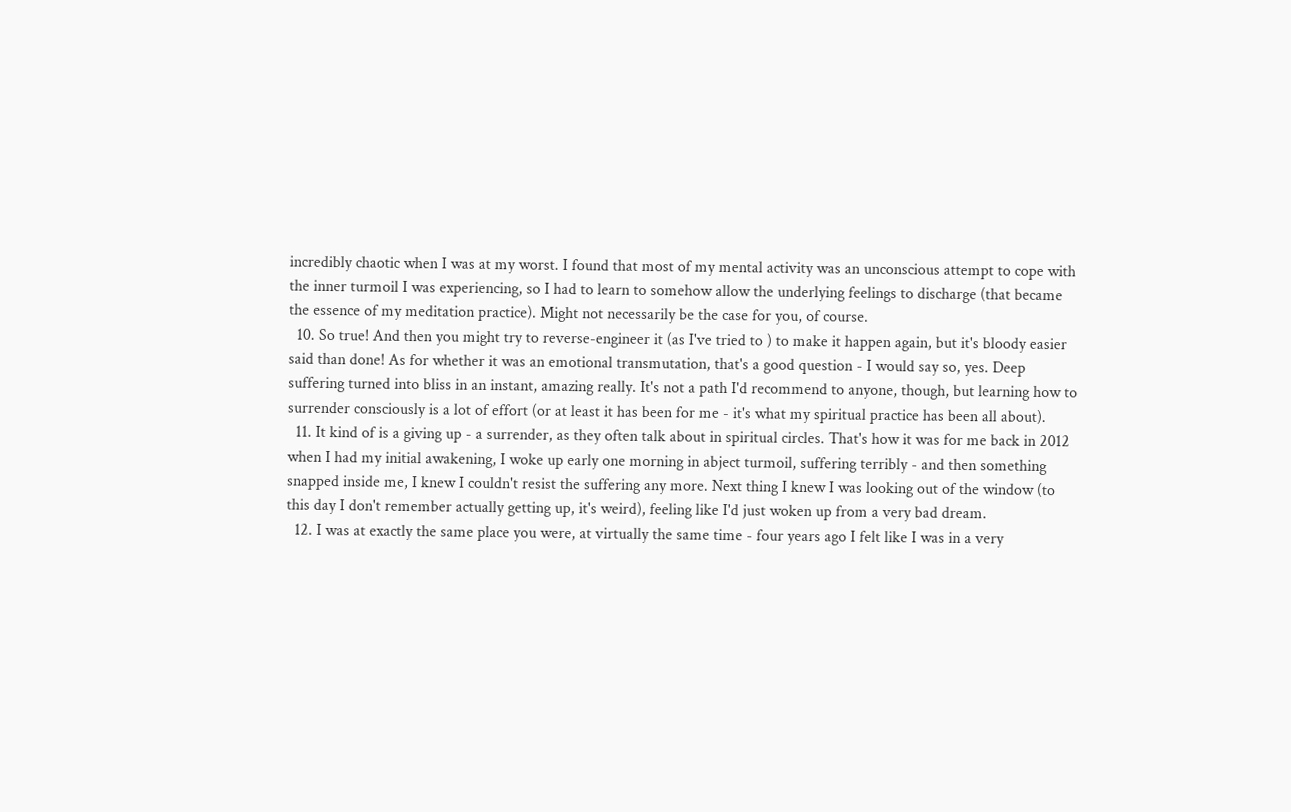incredibly chaotic when I was at my worst. I found that most of my mental activity was an unconscious attempt to cope with the inner turmoil I was experiencing, so I had to learn to somehow allow the underlying feelings to discharge (that became the essence of my meditation practice). Might not necessarily be the case for you, of course.
  10. So true! And then you might try to reverse-engineer it (as I've tried to ) to make it happen again, but it's bloody easier said than done! As for whether it was an emotional transmutation, that's a good question - I would say so, yes. Deep suffering turned into bliss in an instant, amazing really. It's not a path I'd recommend to anyone, though, but learning how to surrender consciously is a lot of effort (or at least it has been for me - it's what my spiritual practice has been all about).
  11. It kind of is a giving up - a surrender, as they often talk about in spiritual circles. That's how it was for me back in 2012 when I had my initial awakening, I woke up early one morning in abject turmoil, suffering terribly - and then something snapped inside me, I knew I couldn't resist the suffering any more. Next thing I knew I was looking out of the window (to this day I don't remember actually getting up, it's weird), feeling like I'd just woken up from a very bad dream.
  12. I was at exactly the same place you were, at virtually the same time - four years ago I felt like I was in a very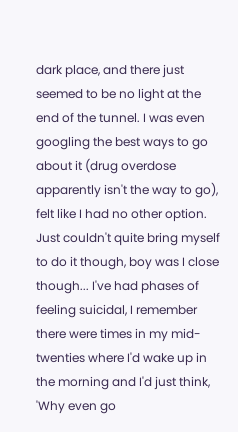dark place, and there just seemed to be no light at the end of the tunnel. I was even googling the best ways to go about it (drug overdose apparently isn't the way to go), felt like I had no other option. Just couldn't quite bring myself to do it though, boy was I close though... I've had phases of feeling suicidal, I remember there were times in my mid-twenties where I'd wake up in the morning and I'd just think, 'Why even go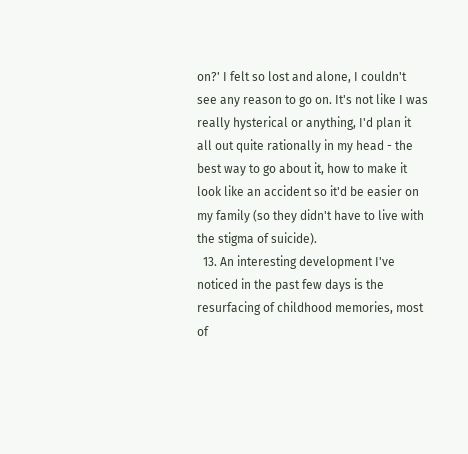on?' I felt so lost and alone, I couldn't see any reason to go on. It's not like I was really hysterical or anything, I'd plan it all out quite rationally in my head - the best way to go about it, how to make it look like an accident so it'd be easier on my family (so they didn't have to live with the stigma of suicide).
  13. An interesting development I've noticed in the past few days is the resurfacing of childhood memories, most of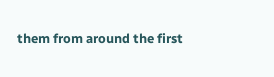them from around the first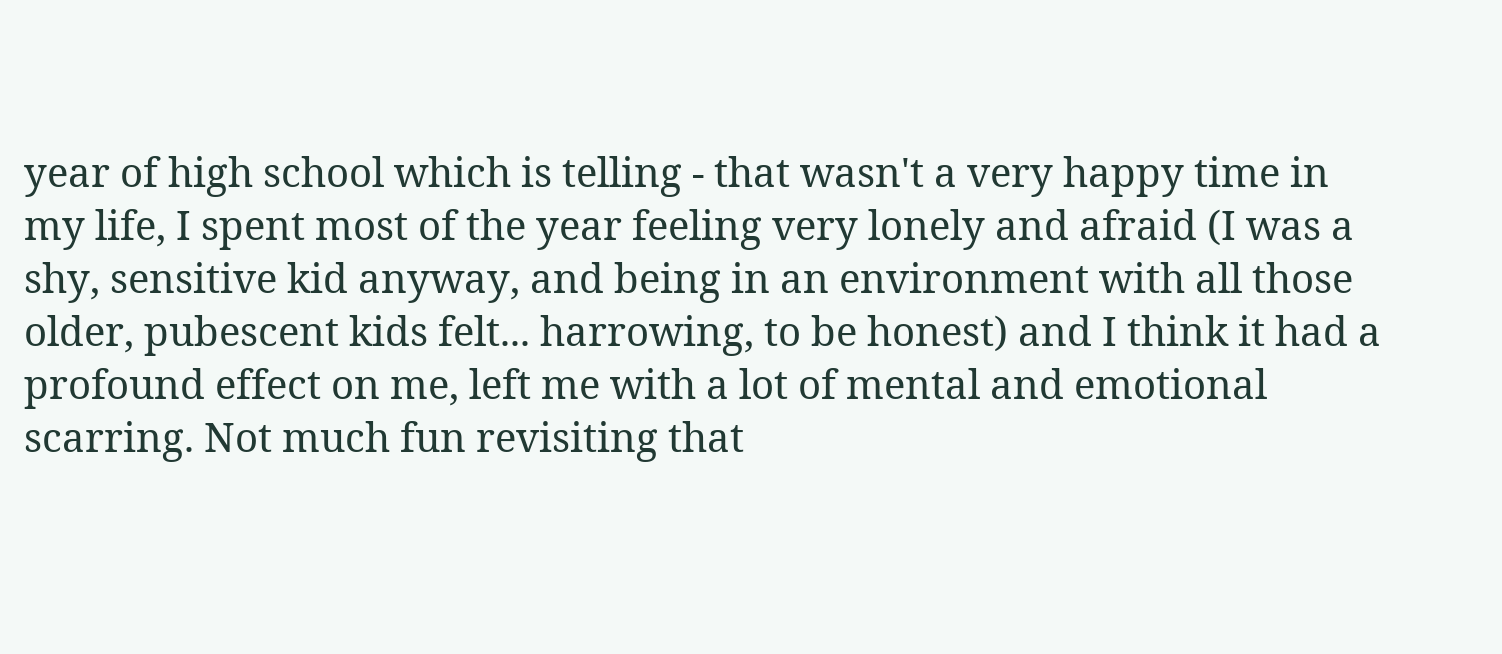year of high school which is telling - that wasn't a very happy time in my life, I spent most of the year feeling very lonely and afraid (I was a shy, sensitive kid anyway, and being in an environment with all those older, pubescent kids felt... harrowing, to be honest) and I think it had a profound effect on me, left me with a lot of mental and emotional scarring. Not much fun revisiting that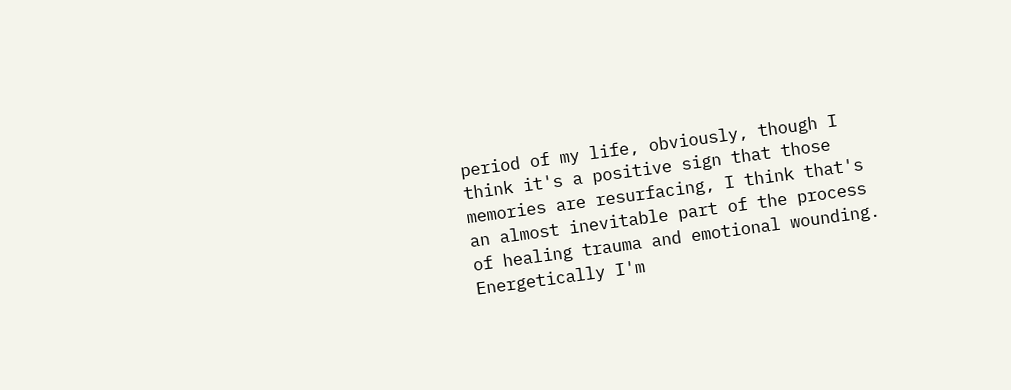period of my life, obviously, though I think it's a positive sign that those memories are resurfacing, I think that's an almost inevitable part of the process of healing trauma and emotional wounding. Energetically I'm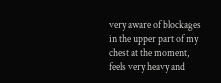very aware of blockages in the upper part of my chest at the moment, feels very heavy and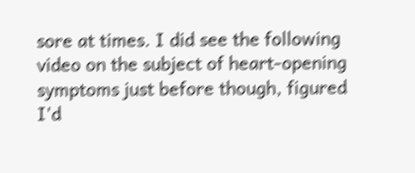sore at times. I did see the following video on the subject of heart-opening symptoms just before though, figured I'd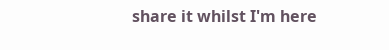share it whilst I'm here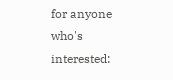for anyone who's interested: